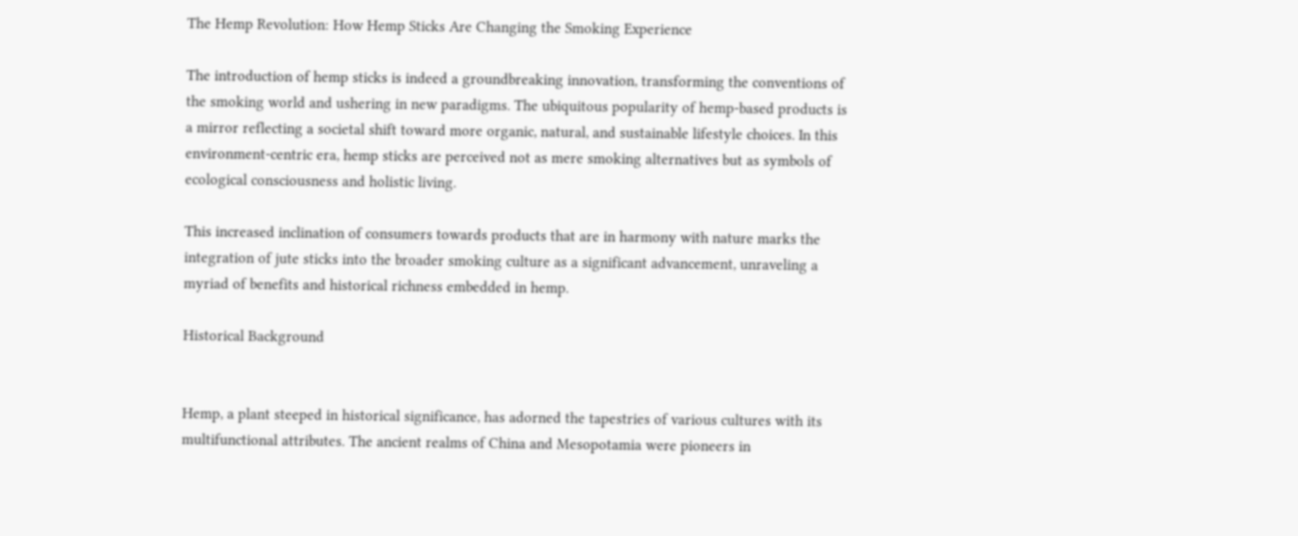The Hemp Revolution: How Hemp Sticks Are Changing the Smoking Experience

The introduction of hemp sticks is indeed a groundbreaking innovation, transforming the conventions of the smoking world and ushering in new paradigms. The ubiquitous popularity of hemp-based products is a mirror reflecting a societal shift toward more organic, natural, and sustainable lifestyle choices. In this environment-centric era, hemp sticks are perceived not as mere smoking alternatives but as symbols of ecological consciousness and holistic living.

This increased inclination of consumers towards products that are in harmony with nature marks the integration of jute sticks into the broader smoking culture as a significant advancement, unraveling a myriad of benefits and historical richness embedded in hemp.

Historical Background


Hemp, a plant steeped in historical significance, has adorned the tapestries of various cultures with its multifunctional attributes. The ancient realms of China and Mesopotamia were pioneers in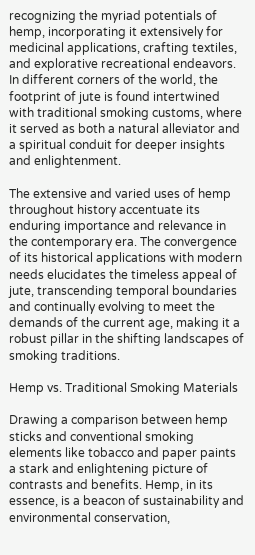recognizing the myriad potentials of hemp, incorporating it extensively for medicinal applications, crafting textiles, and explorative recreational endeavors. In different corners of the world, the footprint of jute is found intertwined with traditional smoking customs, where it served as both a natural alleviator and a spiritual conduit for deeper insights and enlightenment.

The extensive and varied uses of hemp throughout history accentuate its enduring importance and relevance in the contemporary era. The convergence of its historical applications with modern needs elucidates the timeless appeal of jute, transcending temporal boundaries and continually evolving to meet the demands of the current age, making it a robust pillar in the shifting landscapes of smoking traditions.

Hemp vs. Traditional Smoking Materials

Drawing a comparison between hemp sticks and conventional smoking elements like tobacco and paper paints a stark and enlightening picture of contrasts and benefits. Hemp, in its essence, is a beacon of sustainability and environmental conservation,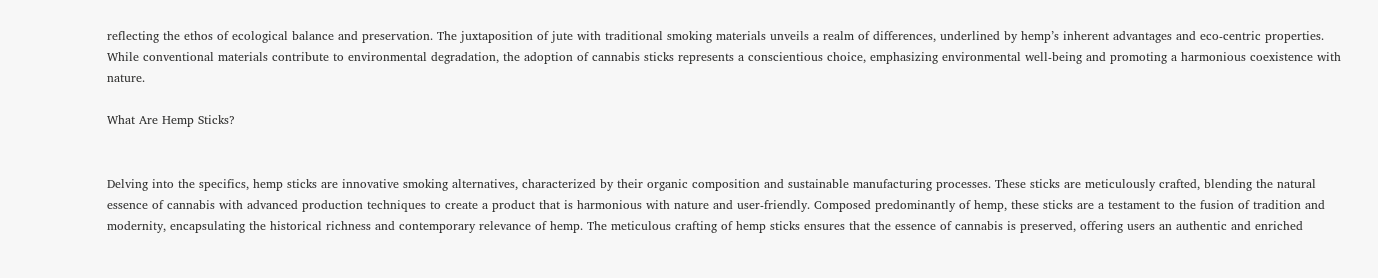reflecting the ethos of ecological balance and preservation. The juxtaposition of jute with traditional smoking materials unveils a realm of differences, underlined by hemp’s inherent advantages and eco-centric properties. While conventional materials contribute to environmental degradation, the adoption of cannabis sticks represents a conscientious choice, emphasizing environmental well-being and promoting a harmonious coexistence with nature.

What Are Hemp Sticks?


Delving into the specifics, hemp sticks are innovative smoking alternatives, characterized by their organic composition and sustainable manufacturing processes. These sticks are meticulously crafted, blending the natural essence of cannabis with advanced production techniques to create a product that is harmonious with nature and user-friendly. Composed predominantly of hemp, these sticks are a testament to the fusion of tradition and modernity, encapsulating the historical richness and contemporary relevance of hemp. The meticulous crafting of hemp sticks ensures that the essence of cannabis is preserved, offering users an authentic and enriched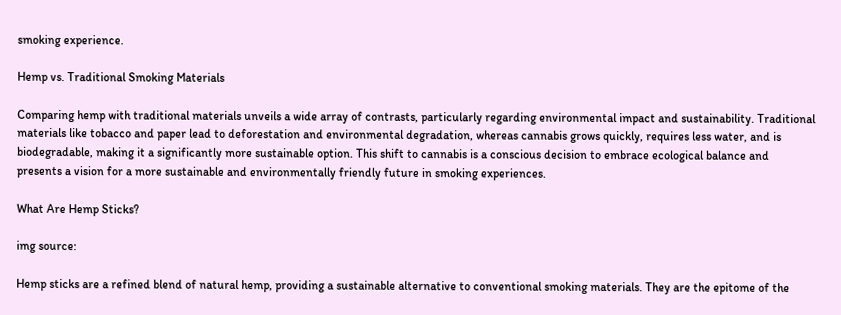smoking experience.

Hemp vs. Traditional Smoking Materials

Comparing hemp with traditional materials unveils a wide array of contrasts, particularly regarding environmental impact and sustainability. Traditional materials like tobacco and paper lead to deforestation and environmental degradation, whereas cannabis grows quickly, requires less water, and is biodegradable, making it a significantly more sustainable option. This shift to cannabis is a conscious decision to embrace ecological balance and presents a vision for a more sustainable and environmentally friendly future in smoking experiences.

What Are Hemp Sticks?

img source:

Hemp sticks are a refined blend of natural hemp, providing a sustainable alternative to conventional smoking materials. They are the epitome of the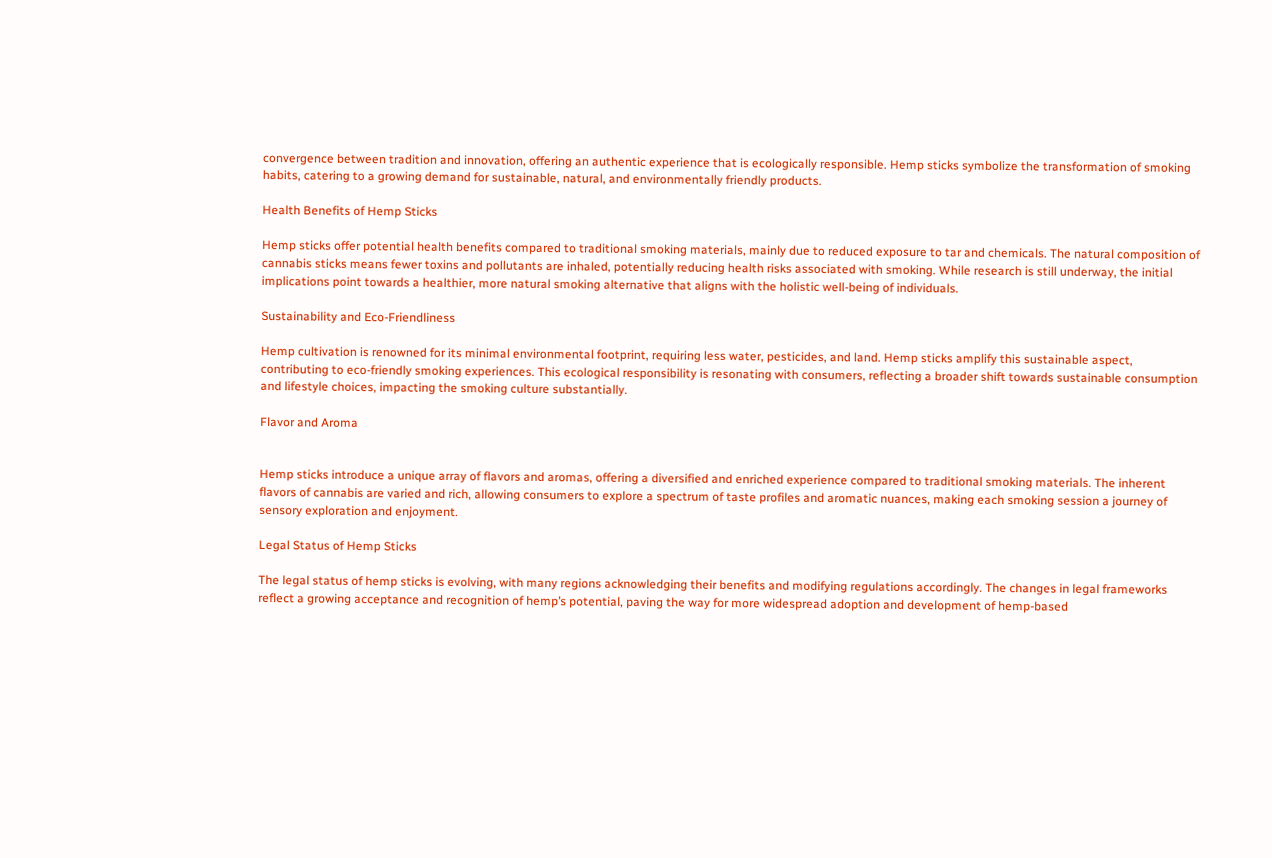convergence between tradition and innovation, offering an authentic experience that is ecologically responsible. Hemp sticks symbolize the transformation of smoking habits, catering to a growing demand for sustainable, natural, and environmentally friendly products.

Health Benefits of Hemp Sticks

Hemp sticks offer potential health benefits compared to traditional smoking materials, mainly due to reduced exposure to tar and chemicals. The natural composition of cannabis sticks means fewer toxins and pollutants are inhaled, potentially reducing health risks associated with smoking. While research is still underway, the initial implications point towards a healthier, more natural smoking alternative that aligns with the holistic well-being of individuals.

Sustainability and Eco-Friendliness

Hemp cultivation is renowned for its minimal environmental footprint, requiring less water, pesticides, and land. Hemp sticks amplify this sustainable aspect, contributing to eco-friendly smoking experiences. This ecological responsibility is resonating with consumers, reflecting a broader shift towards sustainable consumption and lifestyle choices, impacting the smoking culture substantially.

Flavor and Aroma


Hemp sticks introduce a unique array of flavors and aromas, offering a diversified and enriched experience compared to traditional smoking materials. The inherent flavors of cannabis are varied and rich, allowing consumers to explore a spectrum of taste profiles and aromatic nuances, making each smoking session a journey of sensory exploration and enjoyment.

Legal Status of Hemp Sticks

The legal status of hemp sticks is evolving, with many regions acknowledging their benefits and modifying regulations accordingly. The changes in legal frameworks reflect a growing acceptance and recognition of hemp’s potential, paving the way for more widespread adoption and development of hemp-based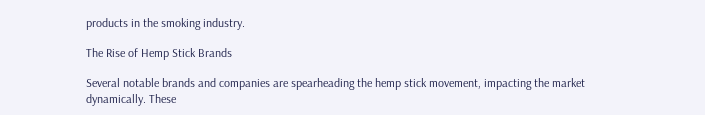products in the smoking industry.

The Rise of Hemp Stick Brands

Several notable brands and companies are spearheading the hemp stick movement, impacting the market dynamically. These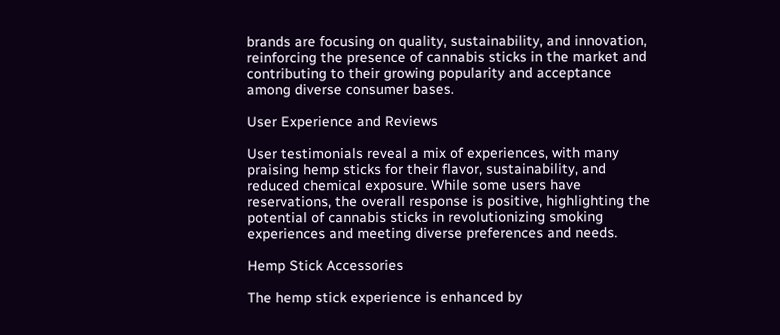brands are focusing on quality, sustainability, and innovation, reinforcing the presence of cannabis sticks in the market and contributing to their growing popularity and acceptance among diverse consumer bases.

User Experience and Reviews

User testimonials reveal a mix of experiences, with many praising hemp sticks for their flavor, sustainability, and reduced chemical exposure. While some users have reservations, the overall response is positive, highlighting the potential of cannabis sticks in revolutionizing smoking experiences and meeting diverse preferences and needs.

Hemp Stick Accessories

The hemp stick experience is enhanced by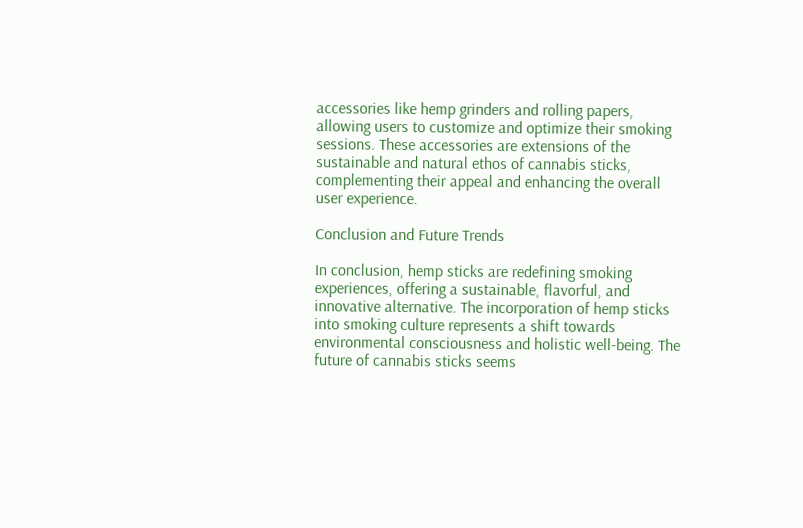accessories like hemp grinders and rolling papers, allowing users to customize and optimize their smoking sessions. These accessories are extensions of the sustainable and natural ethos of cannabis sticks, complementing their appeal and enhancing the overall user experience.

Conclusion and Future Trends

In conclusion, hemp sticks are redefining smoking experiences, offering a sustainable, flavorful, and innovative alternative. The incorporation of hemp sticks into smoking culture represents a shift towards environmental consciousness and holistic well-being. The future of cannabis sticks seems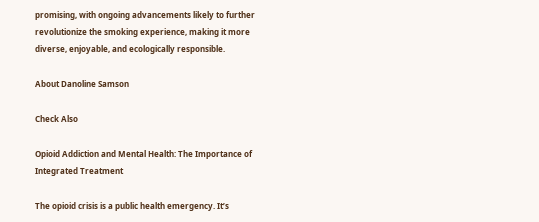promising, with ongoing advancements likely to further revolutionize the smoking experience, making it more diverse, enjoyable, and ecologically responsible.

About Danoline Samson

Check Also

Opioid Addiction and Mental Health: The Importance of Integrated Treatment

The opioid crisis is a public health emergency. It’s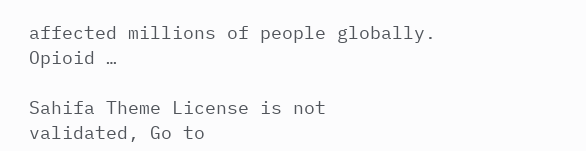affected millions of people globally. Opioid …

Sahifa Theme License is not validated, Go to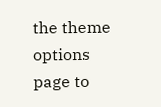the theme options page to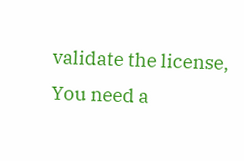validate the license, You need a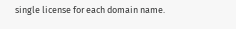single license for each domain name.